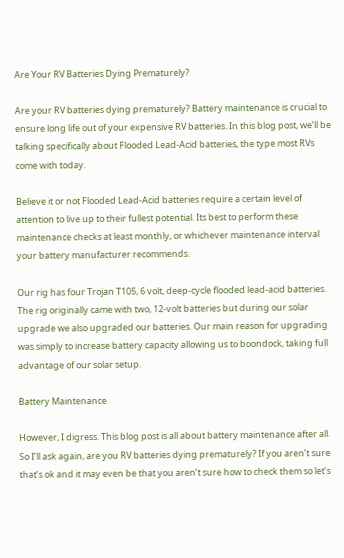Are Your RV Batteries Dying Prematurely?

Are your RV batteries dying prematurely? Battery maintenance is crucial to ensure long life out of your expensive RV batteries. In this blog post, we’ll be talking specifically about Flooded Lead-Acid batteries, the type most RVs come with today.

Believe it or not Flooded Lead-Acid batteries require a certain level of attention to live up to their fullest potential. Its best to perform these maintenance checks at least monthly, or whichever maintenance interval your battery manufacturer recommends.

Our rig has four Trojan T105, 6 volt, deep-cycle flooded lead-acid batteries. The rig originally came with two, 12-volt batteries but during our solar upgrade we also upgraded our batteries. Our main reason for upgrading was simply to increase battery capacity allowing us to boondock, taking full advantage of our solar setup.

Battery Maintenance

However, I digress. This blog post is all about battery maintenance after all. So I’ll ask again, are you RV batteries dying prematurely? If you aren’t sure that’s ok and it may even be that you aren’t sure how to check them so let’s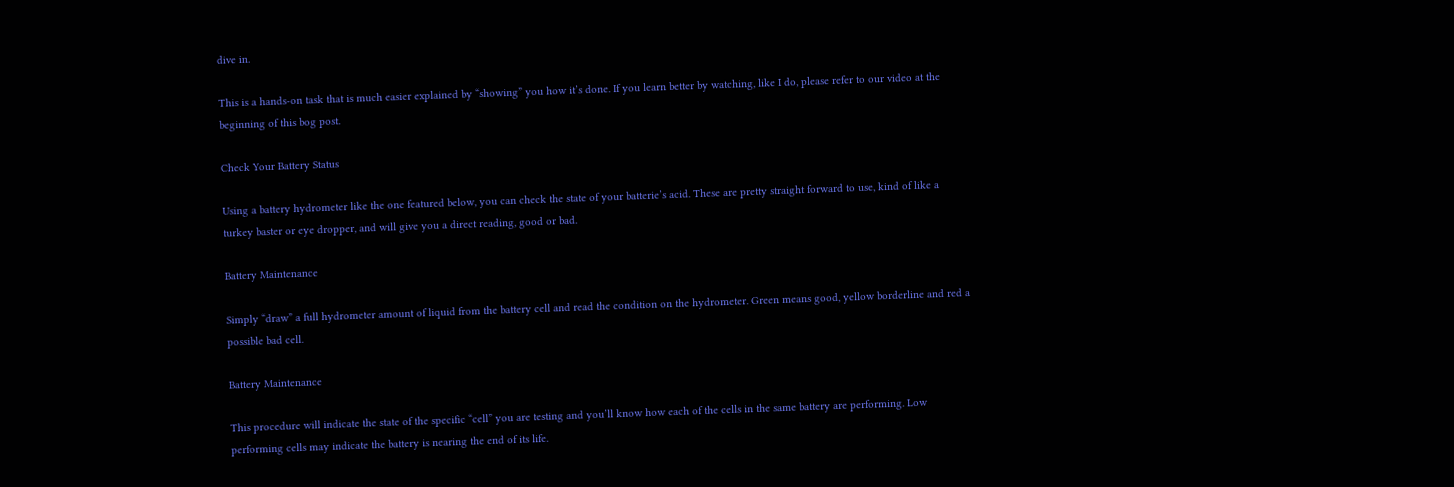dive in.

This is a hands-on task that is much easier explained by “showing” you how it’s done. If you learn better by watching, like I do, please refer to our video at the beginning of this bog post.

Check Your Battery Status

Using a battery hydrometer like the one featured below, you can check the state of your batterie’s acid. These are pretty straight forward to use, kind of like a turkey baster or eye dropper, and will give you a direct reading, good or bad.

Battery Maintenance

Simply “draw” a full hydrometer amount of liquid from the battery cell and read the condition on the hydrometer. Green means good, yellow borderline and red a possible bad cell.

Battery Maintenance

This procedure will indicate the state of the specific “cell” you are testing and you’ll know how each of the cells in the same battery are performing. Low performing cells may indicate the battery is nearing the end of its life.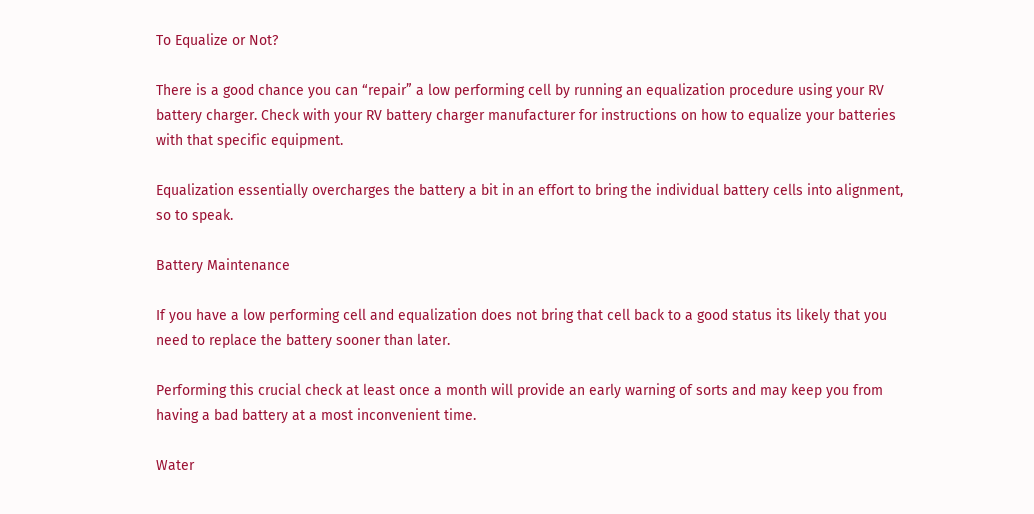To Equalize or Not?

There is a good chance you can “repair” a low performing cell by running an equalization procedure using your RV battery charger. Check with your RV battery charger manufacturer for instructions on how to equalize your batteries with that specific equipment.

Equalization essentially overcharges the battery a bit in an effort to bring the individual battery cells into alignment, so to speak.

Battery Maintenance

If you have a low performing cell and equalization does not bring that cell back to a good status its likely that you need to replace the battery sooner than later.

Performing this crucial check at least once a month will provide an early warning of sorts and may keep you from having a bad battery at a most inconvenient time.

Water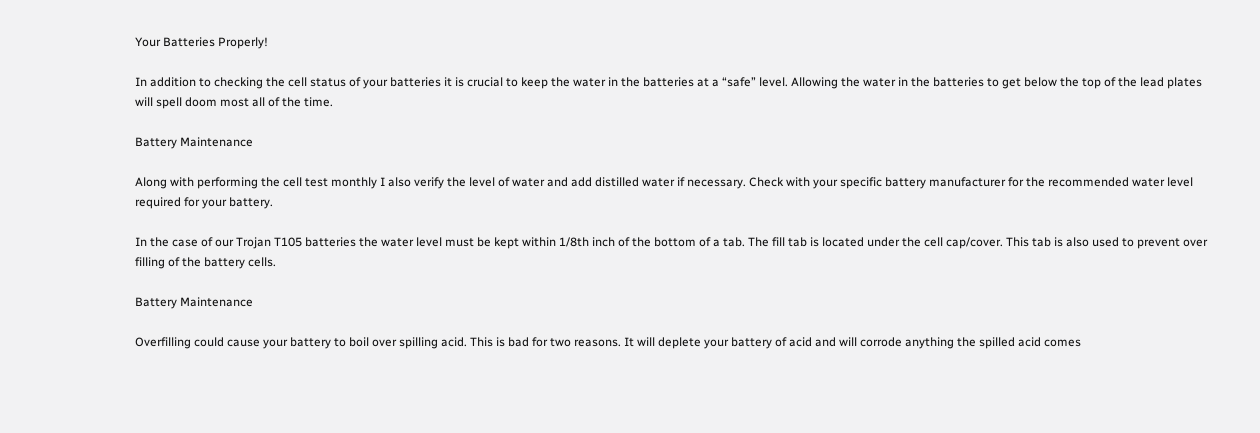Your Batteries Properly!

In addition to checking the cell status of your batteries it is crucial to keep the water in the batteries at a “safe” level. Allowing the water in the batteries to get below the top of the lead plates will spell doom most all of the time.

Battery Maintenance

Along with performing the cell test monthly I also verify the level of water and add distilled water if necessary. Check with your specific battery manufacturer for the recommended water level required for your battery.

In the case of our Trojan T105 batteries the water level must be kept within 1/8th inch of the bottom of a tab. The fill tab is located under the cell cap/cover. This tab is also used to prevent over filling of the battery cells.

Battery Maintenance

Overfilling could cause your battery to boil over spilling acid. This is bad for two reasons. It will deplete your battery of acid and will corrode anything the spilled acid comes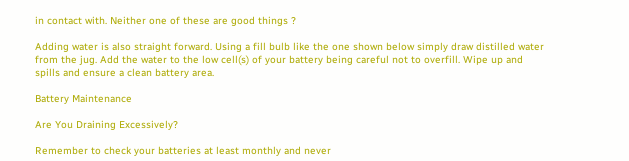in contact with. Neither one of these are good things ?

Adding water is also straight forward. Using a fill bulb like the one shown below simply draw distilled water from the jug. Add the water to the low cell(s) of your battery being careful not to overfill. Wipe up and spills and ensure a clean battery area.

Battery Maintenance

Are You Draining Excessively?

Remember to check your batteries at least monthly and never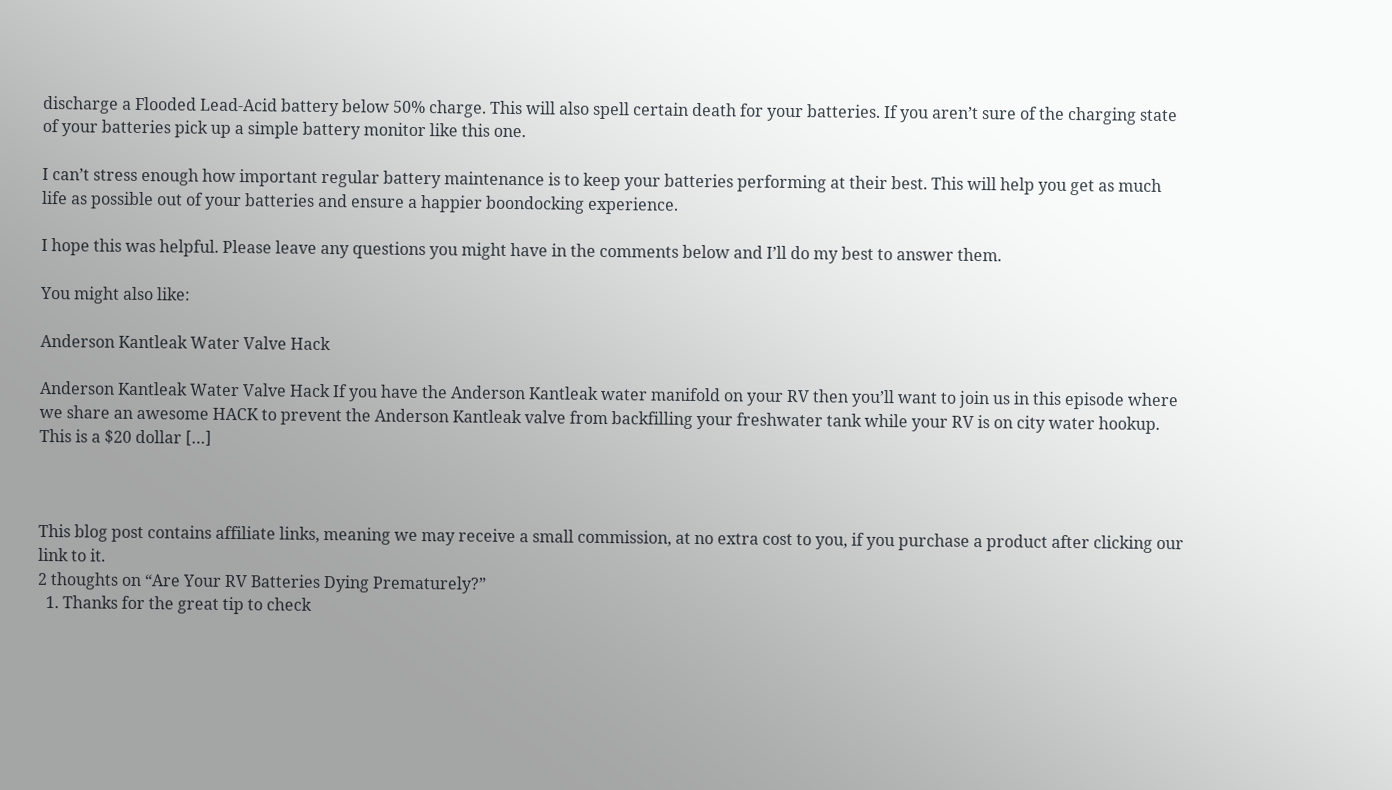discharge a Flooded Lead-Acid battery below 50% charge. This will also spell certain death for your batteries. If you aren’t sure of the charging state of your batteries pick up a simple battery monitor like this one.

I can’t stress enough how important regular battery maintenance is to keep your batteries performing at their best. This will help you get as much life as possible out of your batteries and ensure a happier boondocking experience.

I hope this was helpful. Please leave any questions you might have in the comments below and I’ll do my best to answer them.

You might also like:

Anderson Kantleak Water Valve Hack

Anderson Kantleak Water Valve Hack If you have the Anderson Kantleak water manifold on your RV then you’ll want to join us in this episode where we share an awesome HACK to prevent the Anderson Kantleak valve from backfilling your freshwater tank while your RV is on city water hookup. This is a $20 dollar […]



This blog post contains affiliate links, meaning we may receive a small commission, at no extra cost to you, if you purchase a product after clicking our link to it.
2 thoughts on “Are Your RV Batteries Dying Prematurely?”
  1. Thanks for the great tip to check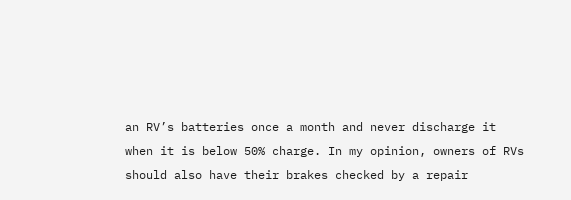an RV’s batteries once a month and never discharge it when it is below 50% charge. In my opinion, owners of RVs should also have their brakes checked by a repair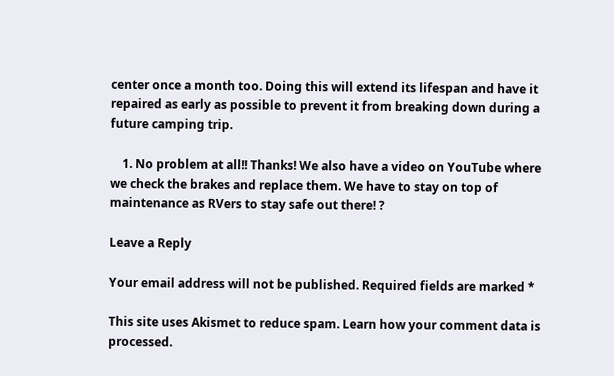center once a month too. Doing this will extend its lifespan and have it repaired as early as possible to prevent it from breaking down during a future camping trip.

    1. No problem at all!! Thanks! We also have a video on YouTube where we check the brakes and replace them. We have to stay on top of maintenance as RVers to stay safe out there! ?

Leave a Reply

Your email address will not be published. Required fields are marked *

This site uses Akismet to reduce spam. Learn how your comment data is processed.